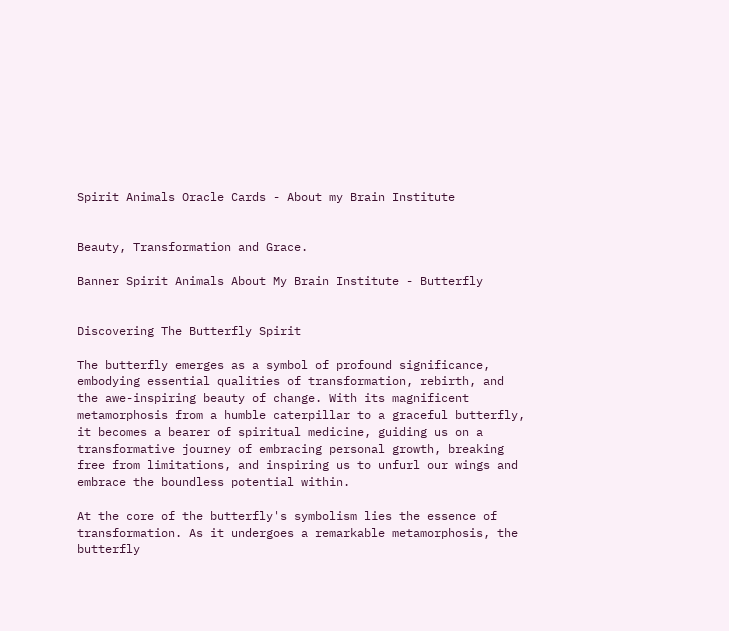Spirit Animals Oracle Cards - About my Brain Institute


Beauty, Transformation and Grace.

Banner Spirit Animals About My Brain Institute - Butterfly


Discovering The Butterfly Spirit

The butterfly emerges as a symbol of profound significance, embodying essential qualities of transformation, rebirth, and the awe-inspiring beauty of change. With its magnificent metamorphosis from a humble caterpillar to a graceful butterfly, it becomes a bearer of spiritual medicine, guiding us on a transformative journey of embracing personal growth, breaking free from limitations, and inspiring us to unfurl our wings and embrace the boundless potential within.

At the core of the butterfly's symbolism lies the essence of transformation. As it undergoes a remarkable metamorphosis, the butterfly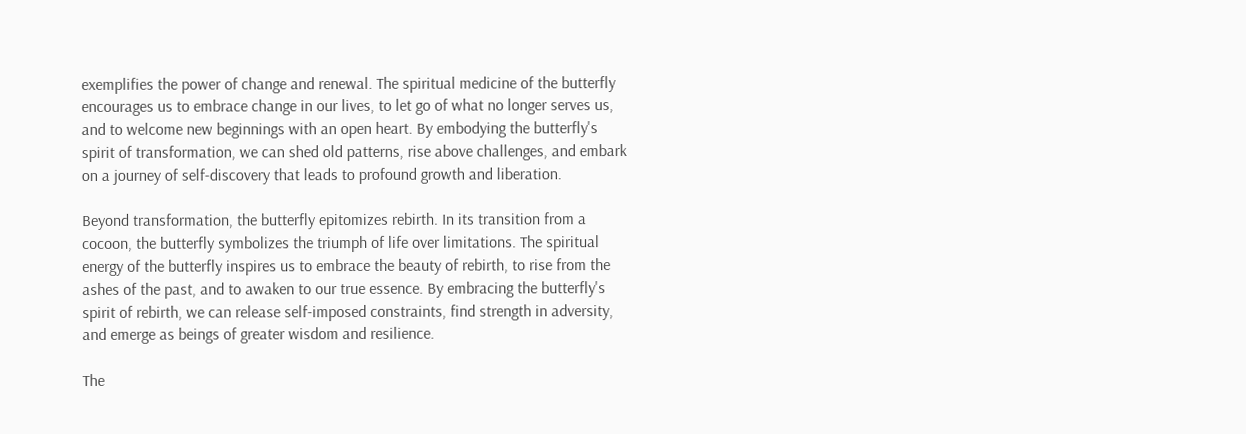exemplifies the power of change and renewal. The spiritual medicine of the butterfly encourages us to embrace change in our lives, to let go of what no longer serves us, and to welcome new beginnings with an open heart. By embodying the butterfly's spirit of transformation, we can shed old patterns, rise above challenges, and embark on a journey of self-discovery that leads to profound growth and liberation.

Beyond transformation, the butterfly epitomizes rebirth. In its transition from a cocoon, the butterfly symbolizes the triumph of life over limitations. The spiritual energy of the butterfly inspires us to embrace the beauty of rebirth, to rise from the ashes of the past, and to awaken to our true essence. By embracing the butterfly's spirit of rebirth, we can release self-imposed constraints, find strength in adversity, and emerge as beings of greater wisdom and resilience.

The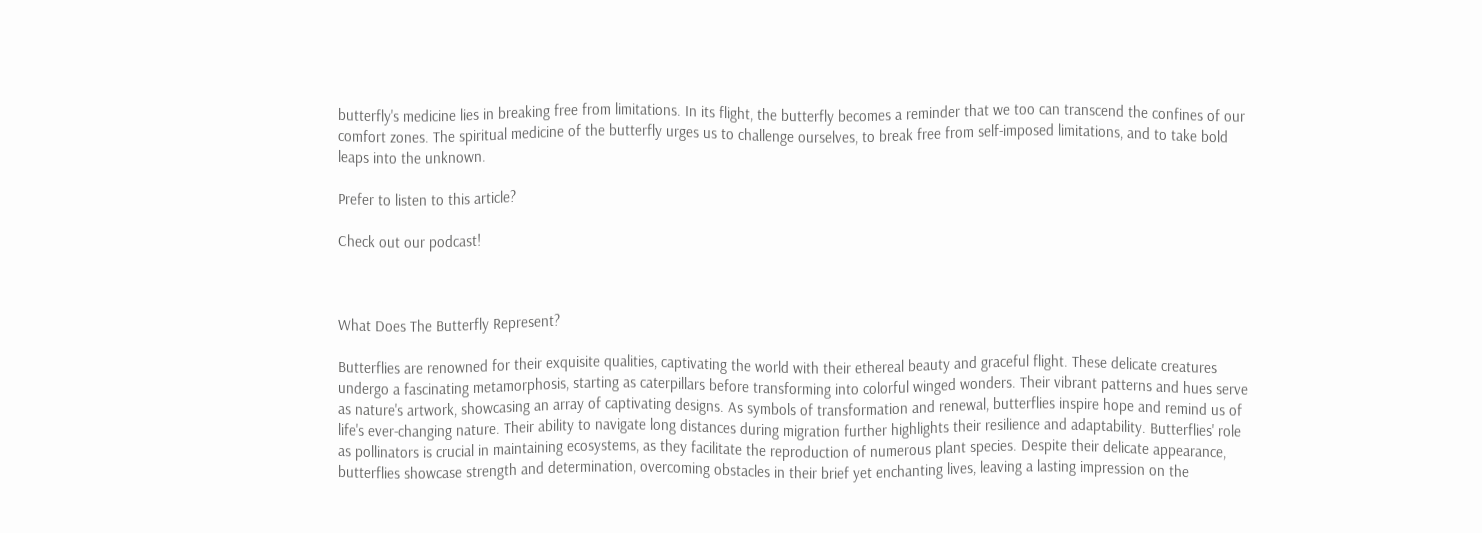butterfly's medicine lies in breaking free from limitations. In its flight, the butterfly becomes a reminder that we too can transcend the confines of our comfort zones. The spiritual medicine of the butterfly urges us to challenge ourselves, to break free from self-imposed limitations, and to take bold leaps into the unknown.

Prefer to listen to this article?

Check out our podcast!



What Does The Butterfly Represent?

Butterflies are renowned for their exquisite qualities, captivating the world with their ethereal beauty and graceful flight. These delicate creatures undergo a fascinating metamorphosis, starting as caterpillars before transforming into colorful winged wonders. Their vibrant patterns and hues serve as nature's artwork, showcasing an array of captivating designs. As symbols of transformation and renewal, butterflies inspire hope and remind us of life's ever-changing nature. Their ability to navigate long distances during migration further highlights their resilience and adaptability. Butterflies' role as pollinators is crucial in maintaining ecosystems, as they facilitate the reproduction of numerous plant species. Despite their delicate appearance, butterflies showcase strength and determination, overcoming obstacles in their brief yet enchanting lives, leaving a lasting impression on the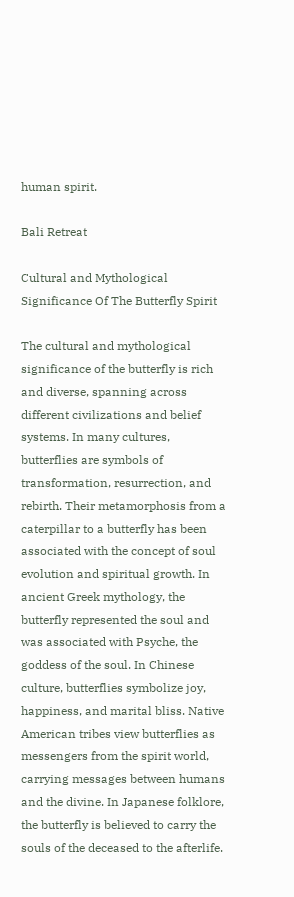human spirit.

Bali Retreat

Cultural and Mythological Significance Of The Butterfly Spirit

The cultural and mythological significance of the butterfly is rich and diverse, spanning across different civilizations and belief systems. In many cultures, butterflies are symbols of transformation, resurrection, and rebirth. Their metamorphosis from a caterpillar to a butterfly has been associated with the concept of soul evolution and spiritual growth. In ancient Greek mythology, the butterfly represented the soul and was associated with Psyche, the goddess of the soul. In Chinese culture, butterflies symbolize joy, happiness, and marital bliss. Native American tribes view butterflies as messengers from the spirit world, carrying messages between humans and the divine. In Japanese folklore, the butterfly is believed to carry the souls of the deceased to the afterlife.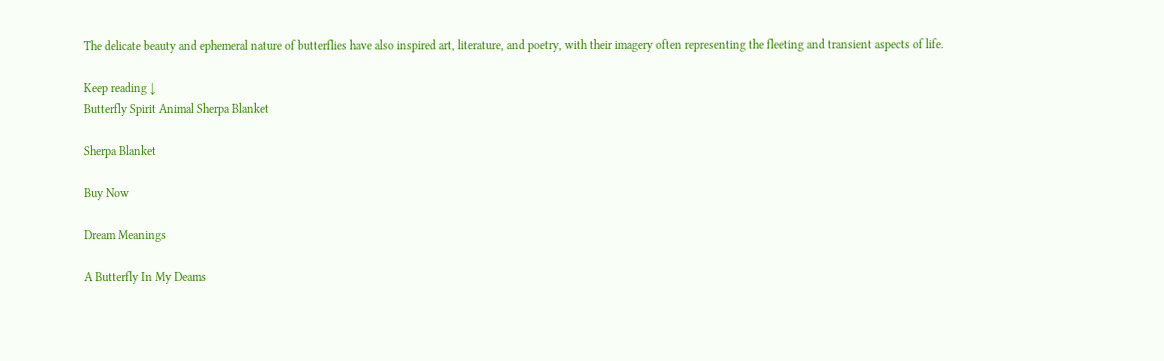The delicate beauty and ephemeral nature of butterflies have also inspired art, literature, and poetry, with their imagery often representing the fleeting and transient aspects of life.

Keep reading ↓
Butterfly Spirit Animal Sherpa Blanket

Sherpa Blanket

Buy Now

Dream Meanings

A Butterfly In My Deams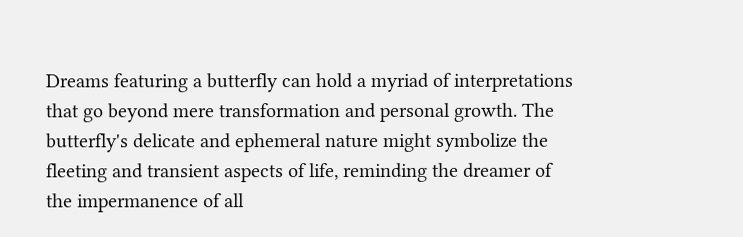Dreams featuring a butterfly can hold a myriad of interpretations that go beyond mere transformation and personal growth. The butterfly's delicate and ephemeral nature might symbolize the fleeting and transient aspects of life, reminding the dreamer of the impermanence of all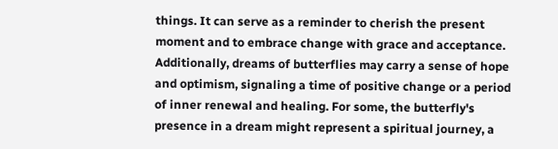things. It can serve as a reminder to cherish the present moment and to embrace change with grace and acceptance. Additionally, dreams of butterflies may carry a sense of hope and optimism, signaling a time of positive change or a period of inner renewal and healing. For some, the butterfly's presence in a dream might represent a spiritual journey, a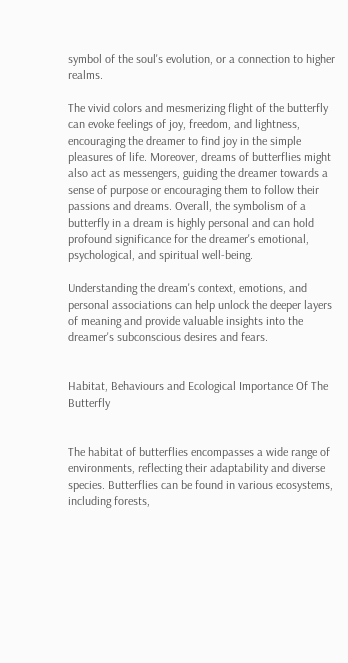symbol of the soul's evolution, or a connection to higher realms.

The vivid colors and mesmerizing flight of the butterfly can evoke feelings of joy, freedom, and lightness, encouraging the dreamer to find joy in the simple pleasures of life. Moreover, dreams of butterflies might also act as messengers, guiding the dreamer towards a sense of purpose or encouraging them to follow their passions and dreams. Overall, the symbolism of a butterfly in a dream is highly personal and can hold profound significance for the dreamer's emotional, psychological, and spiritual well-being.

Understanding the dream's context, emotions, and personal associations can help unlock the deeper layers of meaning and provide valuable insights into the dreamer's subconscious desires and fears.


Habitat, Behaviours and Ecological Importance Of The Butterfly


The habitat of butterflies encompasses a wide range of environments, reflecting their adaptability and diverse species. Butterflies can be found in various ecosystems, including forests,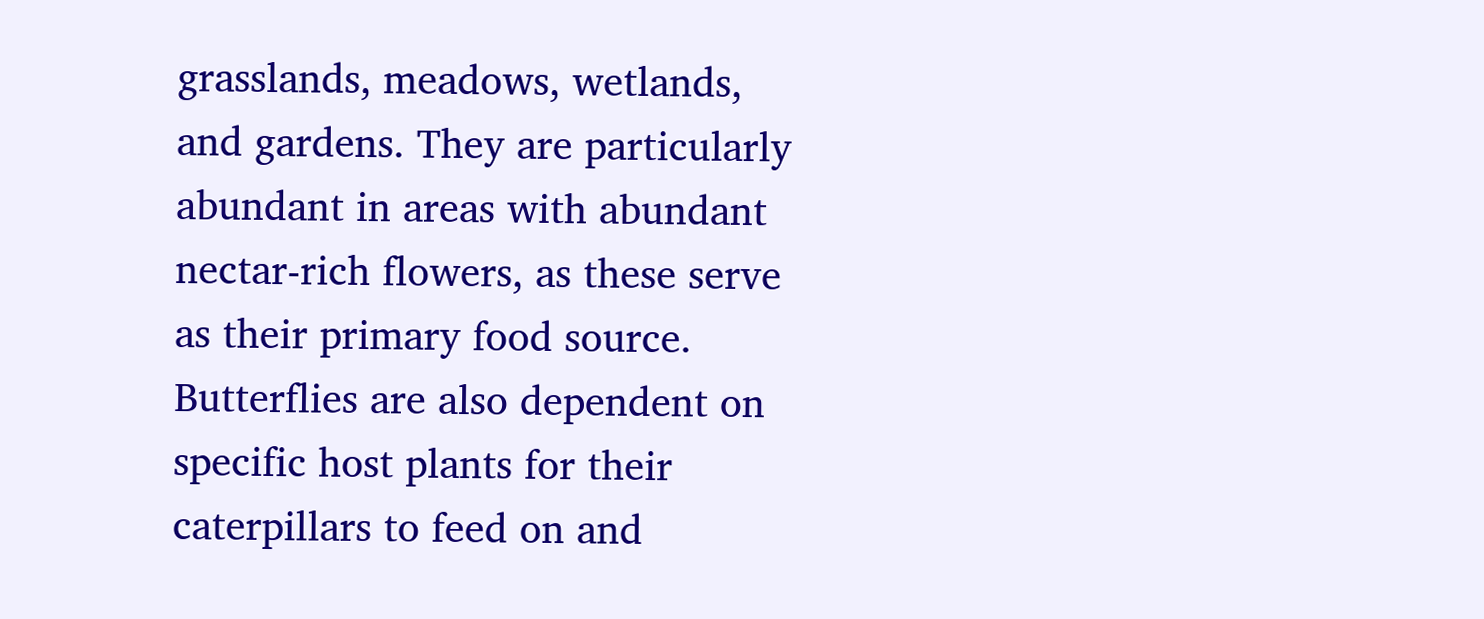grasslands, meadows, wetlands, and gardens. They are particularly abundant in areas with abundant nectar-rich flowers, as these serve as their primary food source. Butterflies are also dependent on specific host plants for their caterpillars to feed on and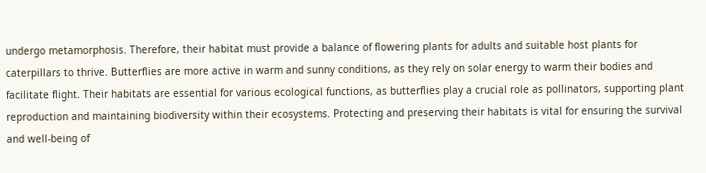undergo metamorphosis. Therefore, their habitat must provide a balance of flowering plants for adults and suitable host plants for caterpillars to thrive. Butterflies are more active in warm and sunny conditions, as they rely on solar energy to warm their bodies and facilitate flight. Their habitats are essential for various ecological functions, as butterflies play a crucial role as pollinators, supporting plant reproduction and maintaining biodiversity within their ecosystems. Protecting and preserving their habitats is vital for ensuring the survival and well-being of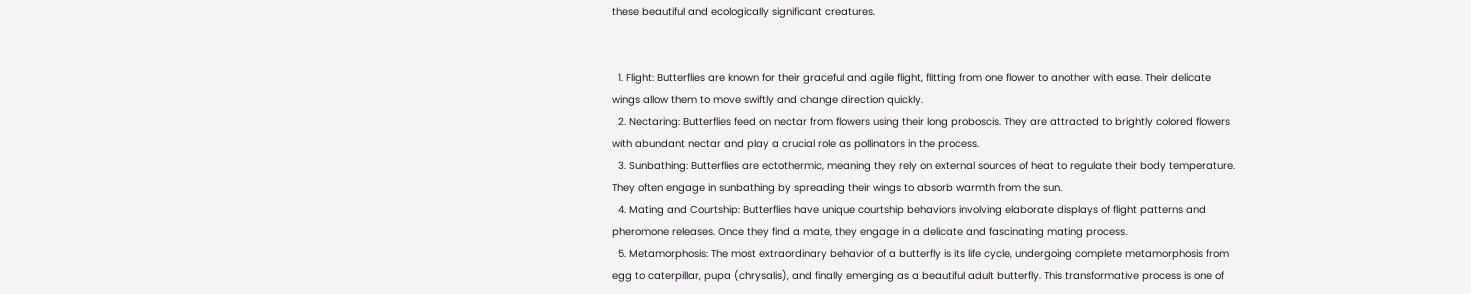these beautiful and ecologically significant creatures.


  1. Flight: Butterflies are known for their graceful and agile flight, flitting from one flower to another with ease. Their delicate wings allow them to move swiftly and change direction quickly.
  2. Nectaring: Butterflies feed on nectar from flowers using their long proboscis. They are attracted to brightly colored flowers with abundant nectar and play a crucial role as pollinators in the process.
  3. Sunbathing: Butterflies are ectothermic, meaning they rely on external sources of heat to regulate their body temperature. They often engage in sunbathing by spreading their wings to absorb warmth from the sun.
  4. Mating and Courtship: Butterflies have unique courtship behaviors involving elaborate displays of flight patterns and pheromone releases. Once they find a mate, they engage in a delicate and fascinating mating process.
  5. Metamorphosis: The most extraordinary behavior of a butterfly is its life cycle, undergoing complete metamorphosis from egg to caterpillar, pupa (chrysalis), and finally emerging as a beautiful adult butterfly. This transformative process is one of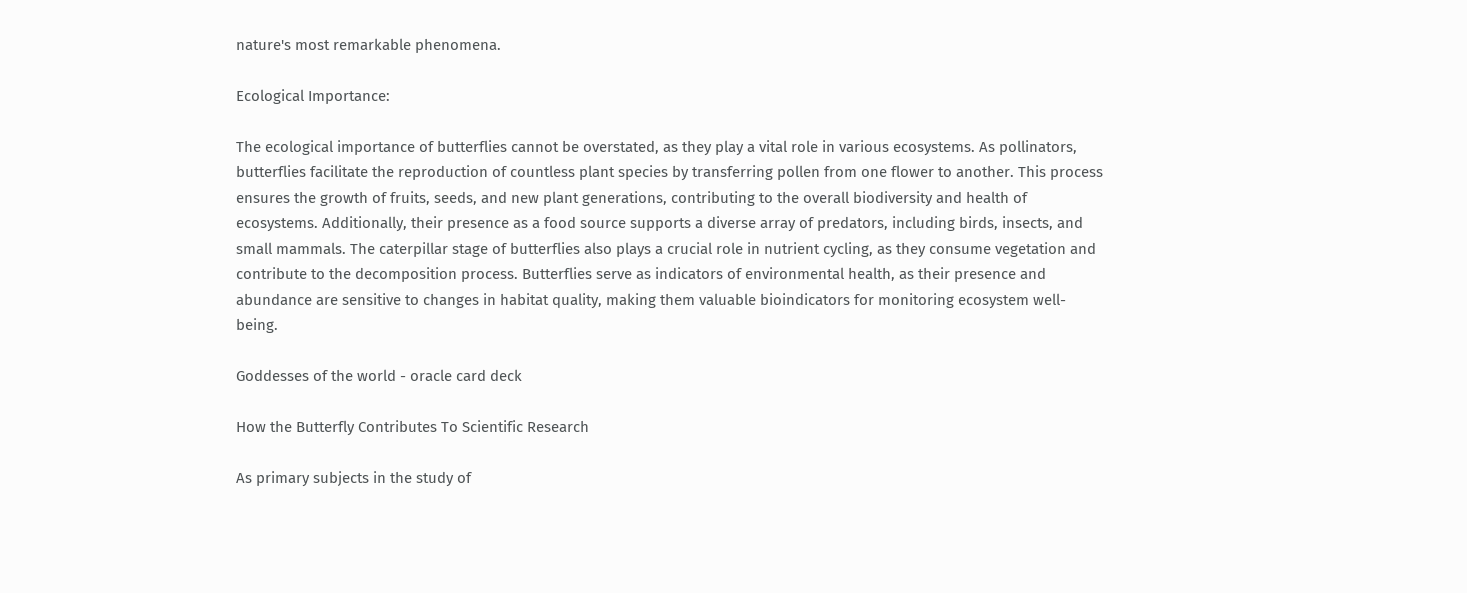nature's most remarkable phenomena.

Ecological Importance:

The ecological importance of butterflies cannot be overstated, as they play a vital role in various ecosystems. As pollinators, butterflies facilitate the reproduction of countless plant species by transferring pollen from one flower to another. This process ensures the growth of fruits, seeds, and new plant generations, contributing to the overall biodiversity and health of ecosystems. Additionally, their presence as a food source supports a diverse array of predators, including birds, insects, and small mammals. The caterpillar stage of butterflies also plays a crucial role in nutrient cycling, as they consume vegetation and contribute to the decomposition process. Butterflies serve as indicators of environmental health, as their presence and abundance are sensitive to changes in habitat quality, making them valuable bioindicators for monitoring ecosystem well-being.

Goddesses of the world - oracle card deck

How the Butterfly Contributes To Scientific Research

As primary subjects in the study of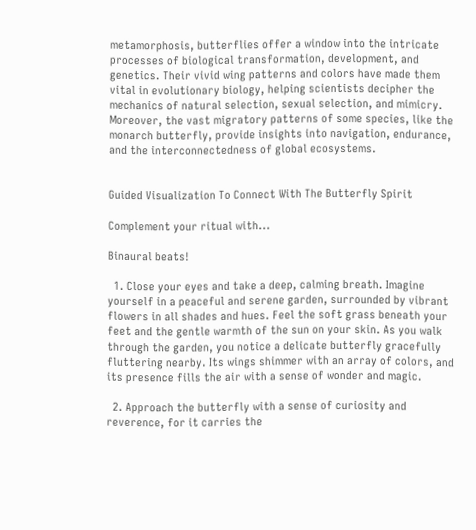metamorphosis, butterflies offer a window into the intricate processes of biological transformation, development, and genetics. Their vivid wing patterns and colors have made them vital in evolutionary biology, helping scientists decipher the mechanics of natural selection, sexual selection, and mimicry. Moreover, the vast migratory patterns of some species, like the monarch butterfly, provide insights into navigation, endurance, and the interconnectedness of global ecosystems.


Guided Visualization To Connect With The Butterfly Spirit

Complement your ritual with...

Binaural beats!

  1. Close your eyes and take a deep, calming breath. Imagine yourself in a peaceful and serene garden, surrounded by vibrant flowers in all shades and hues. Feel the soft grass beneath your feet and the gentle warmth of the sun on your skin. As you walk through the garden, you notice a delicate butterfly gracefully fluttering nearby. Its wings shimmer with an array of colors, and its presence fills the air with a sense of wonder and magic.

  2. Approach the butterfly with a sense of curiosity and reverence, for it carries the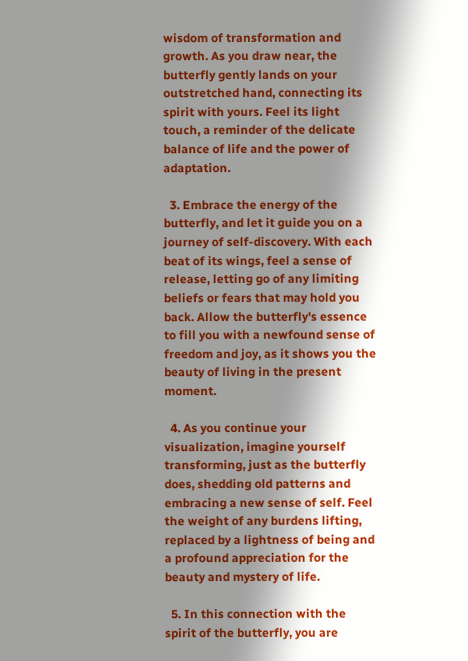wisdom of transformation and growth. As you draw near, the butterfly gently lands on your outstretched hand, connecting its spirit with yours. Feel its light touch, a reminder of the delicate balance of life and the power of adaptation.

  3. Embrace the energy of the butterfly, and let it guide you on a journey of self-discovery. With each beat of its wings, feel a sense of release, letting go of any limiting beliefs or fears that may hold you back. Allow the butterfly's essence to fill you with a newfound sense of freedom and joy, as it shows you the beauty of living in the present moment.

  4. As you continue your visualization, imagine yourself transforming, just as the butterfly does, shedding old patterns and embracing a new sense of self. Feel the weight of any burdens lifting, replaced by a lightness of being and a profound appreciation for the beauty and mystery of life.

  5. In this connection with the spirit of the butterfly, you are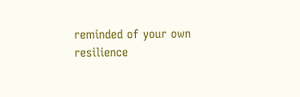reminded of your own resilience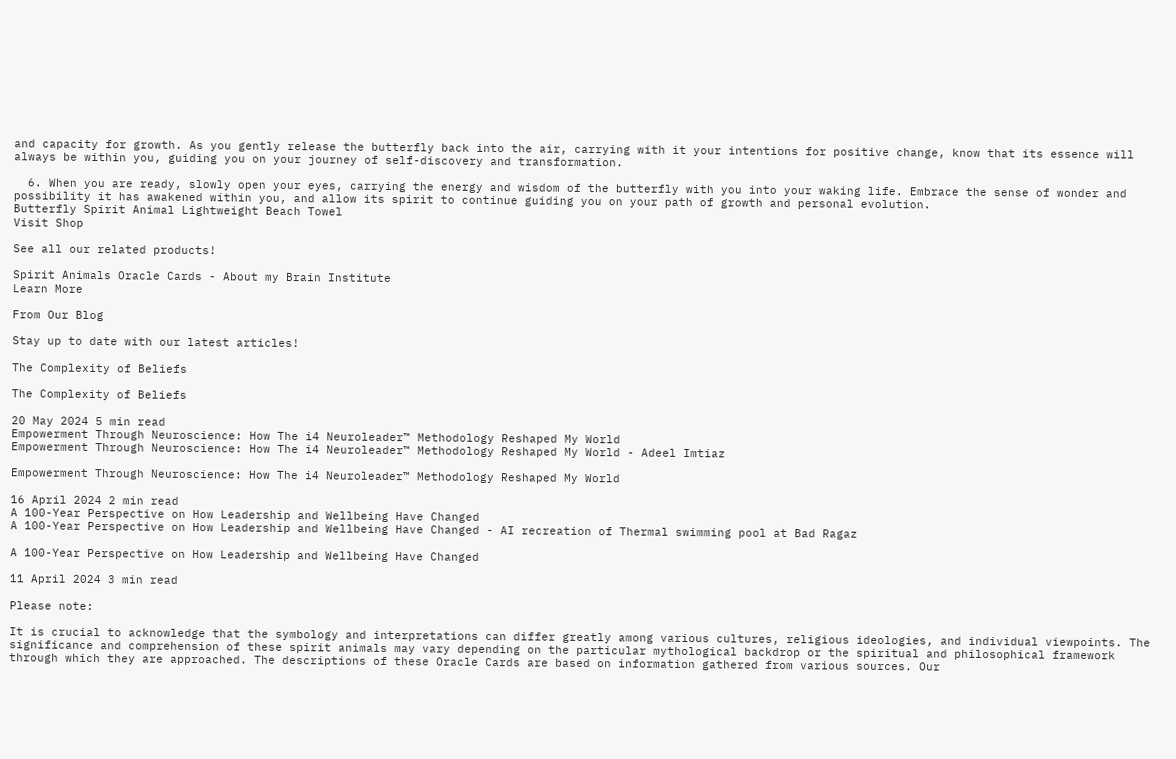and capacity for growth. As you gently release the butterfly back into the air, carrying with it your intentions for positive change, know that its essence will always be within you, guiding you on your journey of self-discovery and transformation.

  6. When you are ready, slowly open your eyes, carrying the energy and wisdom of the butterfly with you into your waking life. Embrace the sense of wonder and possibility it has awakened within you, and allow its spirit to continue guiding you on your path of growth and personal evolution.
Butterfly Spirit Animal Lightweight Beach Towel
Visit Shop

See all our related products!

Spirit Animals Oracle Cards - About my Brain Institute
Learn More

From Our Blog

Stay up to date with our latest articles!

The Complexity of Beliefs

The Complexity of Beliefs

20 May 2024 5 min read
Empowerment Through Neuroscience: How The i4 Neuroleader™ Methodology Reshaped My World
Empowerment Through Neuroscience: How The i4 Neuroleader™ Methodology Reshaped My World - Adeel Imtiaz

Empowerment Through Neuroscience: How The i4 Neuroleader™ Methodology Reshaped My World

16 April 2024 2 min read
A 100-Year Perspective on How Leadership and Wellbeing Have Changed
A 100-Year Perspective on How Leadership and Wellbeing Have Changed - AI recreation of Thermal swimming pool at Bad Ragaz

A 100-Year Perspective on How Leadership and Wellbeing Have Changed

11 April 2024 3 min read

Please note:

It is crucial to acknowledge that the symbology and interpretations can differ greatly among various cultures, religious ideologies, and individual viewpoints. The significance and comprehension of these spirit animals may vary depending on the particular mythological backdrop or the spiritual and philosophical framework through which they are approached. The descriptions of these Oracle Cards are based on information gathered from various sources. Our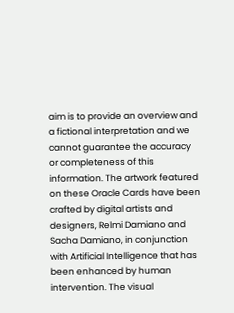aim is to provide an overview and a fictional interpretation and we cannot guarantee the accuracy or completeness of this information. The artwork featured on these Oracle Cards have been crafted by digital artists and designers, Relmi Damiano and Sacha Damiano, in conjunction with Artificial Intelligence that has been enhanced by human intervention. The visual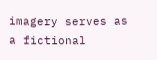imagery serves as a fictional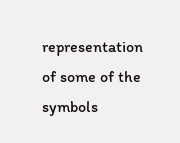representation of some of the symbols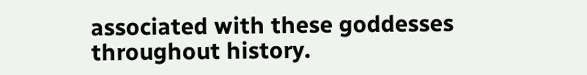associated with these goddesses throughout history.